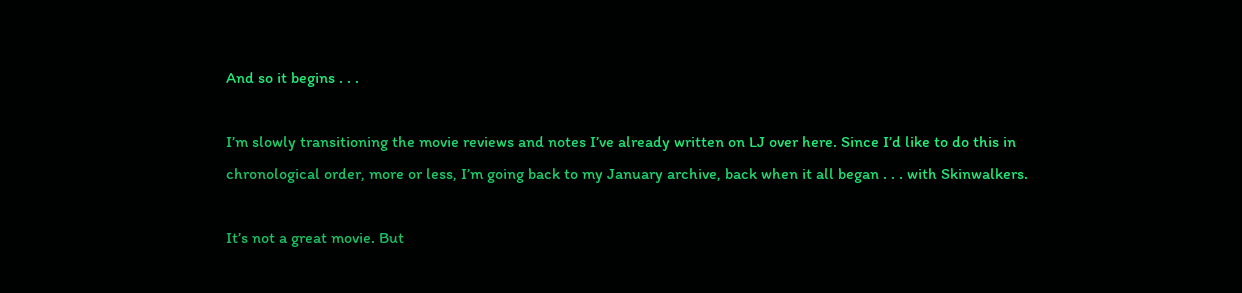And so it begins . . .

I’m slowly transitioning the movie reviews and notes I’ve already written on LJ over here. Since I’d like to do this in chronological order, more or less, I’m going back to my January archive, back when it all began . . . with Skinwalkers.

It’s not a great movie. But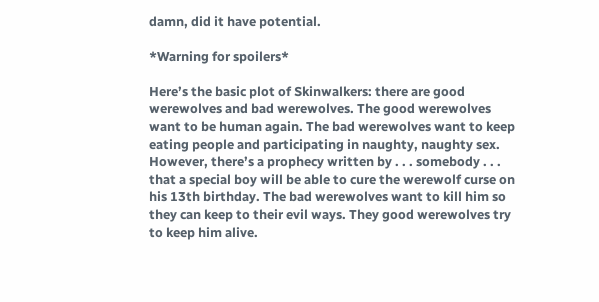damn, did it have potential.

*Warning for spoilers*

Here’s the basic plot of Skinwalkers: there are good werewolves and bad werewolves. The good werewolves want to be human again. The bad werewolves want to keep eating people and participating in naughty, naughty sex. However, there’s a prophecy written by . . . somebody . . . that a special boy will be able to cure the werewolf curse on his 13th birthday. The bad werewolves want to kill him so they can keep to their evil ways. They good werewolves try to keep him alive.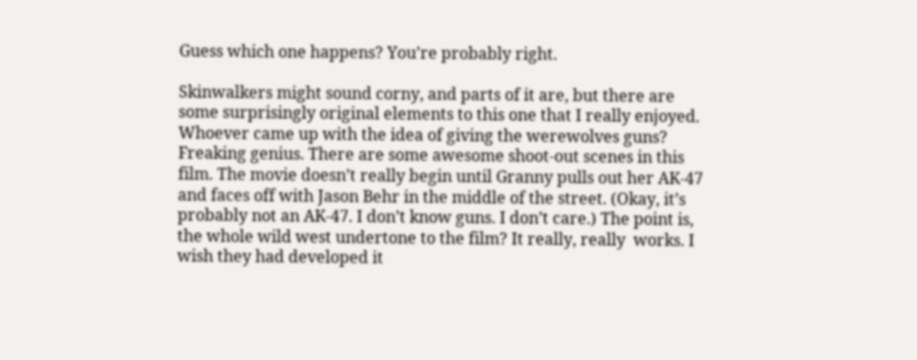Guess which one happens? You’re probably right.

Skinwalkers might sound corny, and parts of it are, but there are some surprisingly original elements to this one that I really enjoyed. Whoever came up with the idea of giving the werewolves guns? Freaking genius. There are some awesome shoot-out scenes in this film. The movie doesn’t really begin until Granny pulls out her AK-47 and faces off with Jason Behr in the middle of the street. (Okay, it’s probably not an AK-47. I don’t know guns. I don’t care.) The point is, the whole wild west undertone to the film? It really, really  works. I wish they had developed it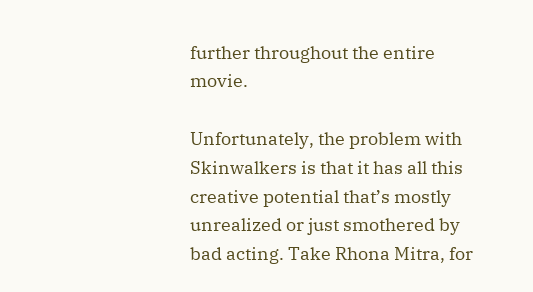further throughout the entire movie.

Unfortunately, the problem with Skinwalkers is that it has all this creative potential that’s mostly unrealized or just smothered by bad acting. Take Rhona Mitra, for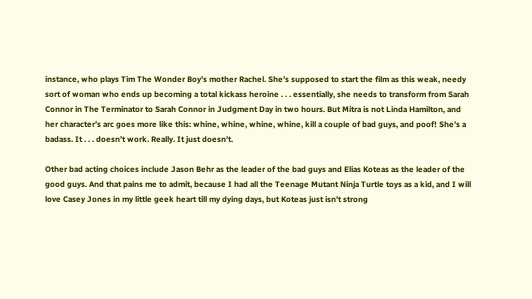instance, who plays Tim The Wonder Boy’s mother Rachel. She’s supposed to start the film as this weak, needy sort of woman who ends up becoming a total kickass heroine . . . essentially, she needs to transform from Sarah Connor in The Terminator to Sarah Connor in Judgment Day in two hours. But Mitra is not Linda Hamilton, and her character’s arc goes more like this: whine, whine, whine, whine, kill a couple of bad guys, and poof! She’s a badass. It . . . doesn’t work. Really. It just doesn’t.

Other bad acting choices include Jason Behr as the leader of the bad guys and Elias Koteas as the leader of the good guys. And that pains me to admit, because I had all the Teenage Mutant Ninja Turtle toys as a kid, and I will love Casey Jones in my little geek heart till my dying days, but Koteas just isn’t strong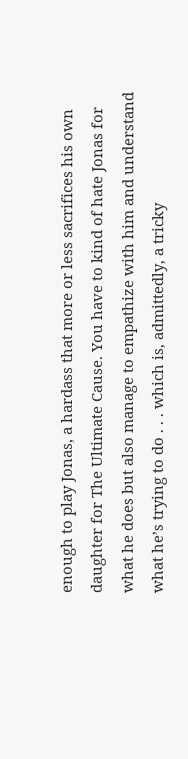enough to play Jonas, a hardass that more or less sacrifices his own daughter for The Ultimate Cause. You have to kind of hate Jonas for what he does but also manage to empathize with him and understand what he’s trying to do . . . which is, admittedly, a tricky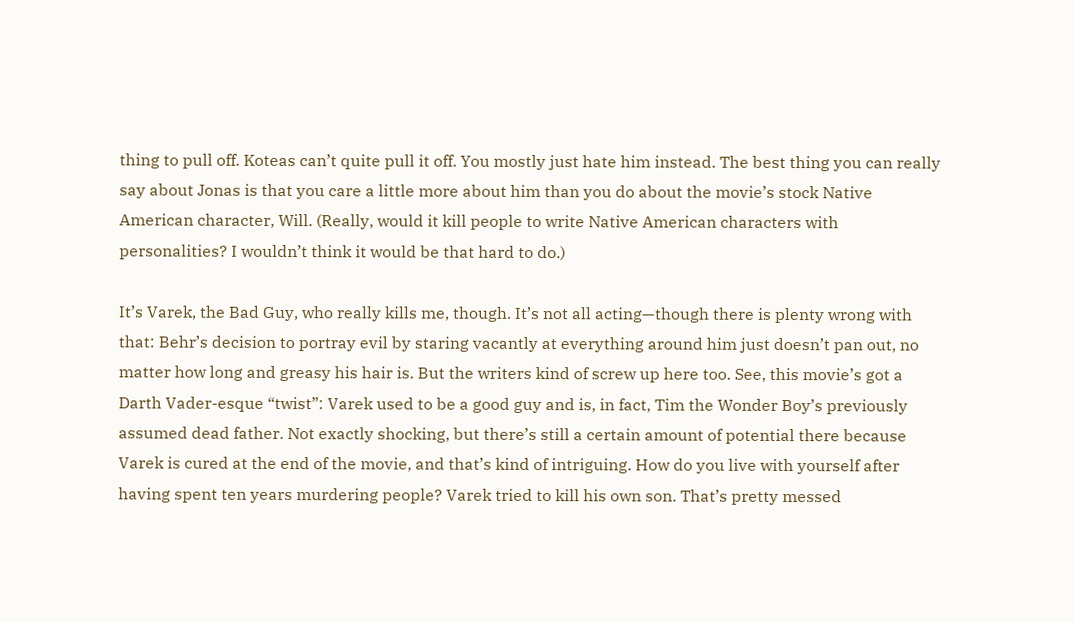thing to pull off. Koteas can’t quite pull it off. You mostly just hate him instead. The best thing you can really say about Jonas is that you care a little more about him than you do about the movie’s stock Native American character, Will. (Really, would it kill people to write Native American characters with personalities? I wouldn’t think it would be that hard to do.)

It’s Varek, the Bad Guy, who really kills me, though. It’s not all acting—though there is plenty wrong with that: Behr’s decision to portray evil by staring vacantly at everything around him just doesn’t pan out, no matter how long and greasy his hair is. But the writers kind of screw up here too. See, this movie’s got a Darth Vader-esque “twist”: Varek used to be a good guy and is, in fact, Tim the Wonder Boy’s previously assumed dead father. Not exactly shocking, but there’s still a certain amount of potential there because Varek is cured at the end of the movie, and that’s kind of intriguing. How do you live with yourself after having spent ten years murdering people? Varek tried to kill his own son. That’s pretty messed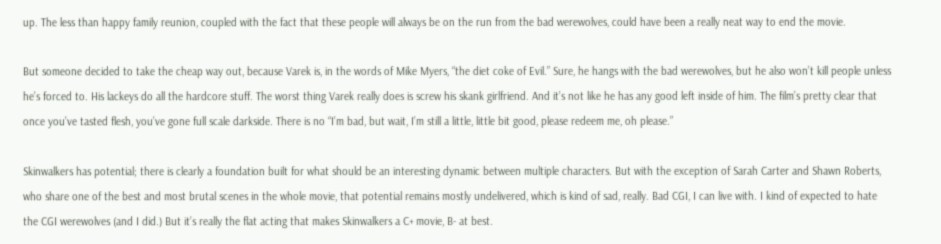up. The less than happy family reunion, coupled with the fact that these people will always be on the run from the bad werewolves, could have been a really neat way to end the movie.

But someone decided to take the cheap way out, because Varek is, in the words of Mike Myers, “the diet coke of Evil.” Sure, he hangs with the bad werewolves, but he also won’t kill people unless he’s forced to. His lackeys do all the hardcore stuff. The worst thing Varek really does is screw his skank girlfriend. And it’s not like he has any good left inside of him. The film’s pretty clear that once you’ve tasted flesh, you’ve gone full scale darkside. There is no “I’m bad, but wait, I’m still a little, little bit good, please redeem me, oh please.”

Skinwalkers has potential; there is clearly a foundation built for what should be an interesting dynamic between multiple characters. But with the exception of Sarah Carter and Shawn Roberts, who share one of the best and most brutal scenes in the whole movie, that potential remains mostly undelivered, which is kind of sad, really. Bad CGI, I can live with. I kind of expected to hate the CGI werewolves (and I did.) But it’s really the flat acting that makes Skinwalkers a C+ movie, B- at best.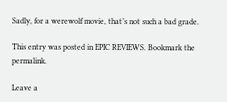Sadly, for a werewolf movie, that’s not such a bad grade.

This entry was posted in EPIC REVIEWS. Bookmark the permalink.

Leave a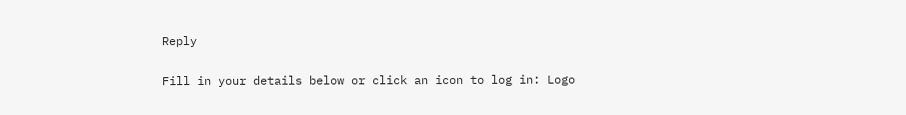Reply

Fill in your details below or click an icon to log in: Logo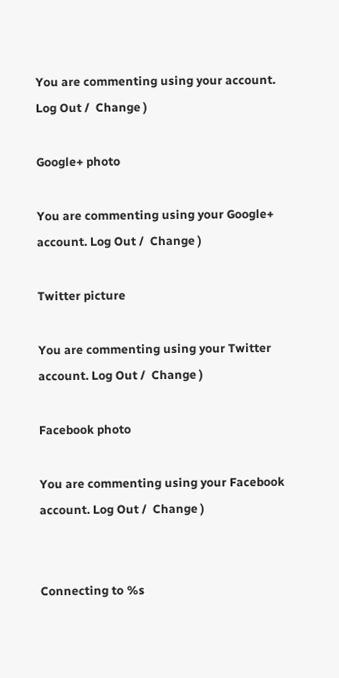You are commenting using your account. Log Out /  Change )

Google+ photo

You are commenting using your Google+ account. Log Out /  Change )

Twitter picture

You are commenting using your Twitter account. Log Out /  Change )

Facebook photo

You are commenting using your Facebook account. Log Out /  Change )


Connecting to %s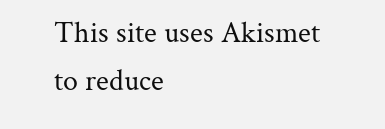This site uses Akismet to reduce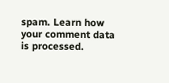spam. Learn how your comment data is processed.